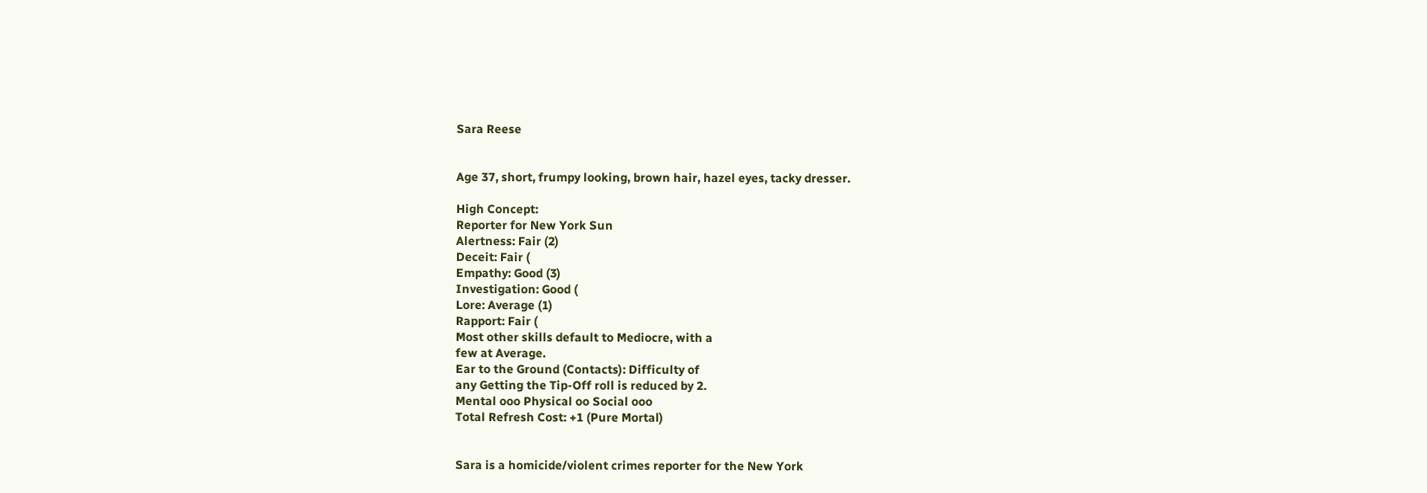Sara Reese


Age 37, short, frumpy looking, brown hair, hazel eyes, tacky dresser.

High Concept:
Reporter for New York Sun
Alertness: Fair (2)
Deceit: Fair (
Empathy: Good (3)
Investigation: Good (
Lore: Average (1)
Rapport: Fair (
Most other skills default to Mediocre, with a
few at Average.
Ear to the Ground (Contacts): Difficulty of
any Getting the Tip-Off roll is reduced by 2.
Mental ooo Physical oo Social ooo
Total Refresh Cost: +1 (Pure Mortal)


Sara is a homicide/violent crimes reporter for the New York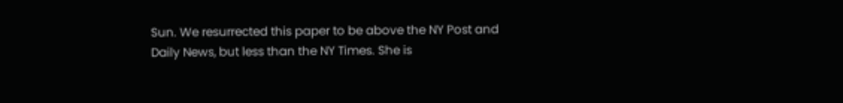Sun. We resurrected this paper to be above the NY Post and Daily News, but less than the NY Times. She is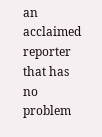an acclaimed reporter that has no problem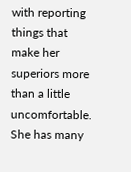with reporting things that make her superiors more than a little uncomfortable. She has many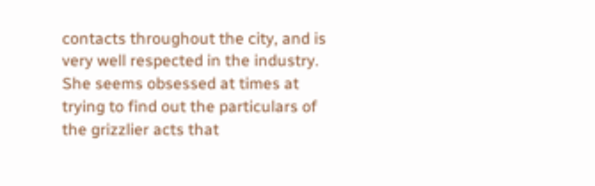contacts throughout the city, and is very well respected in the industry. She seems obsessed at times at trying to find out the particulars of the grizzlier acts that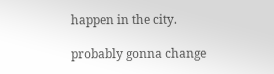happen in the city.

probably gonna change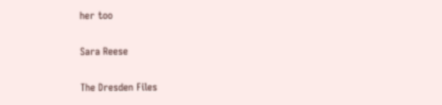her too

Sara Reese

The Dresden Files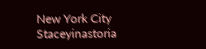New York City Staceyinastoria